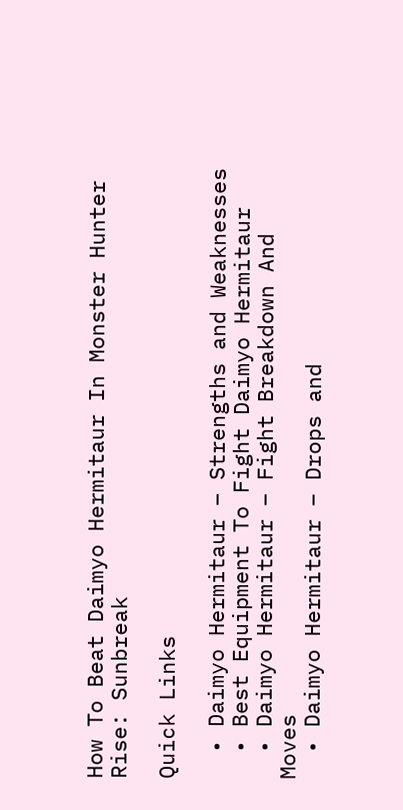How To Beat Daimyo Hermitaur In Monster Hunter Rise: Sunbreak

Quick Links

  • Daimyo Hermitaur – Strengths and Weaknesses
  • Best Equipment To Fight Daimyo Hermitaur
  • Daimyo Hermitaur – Fight Breakdown And Moves
  • Daimyo Hermitaur – Drops and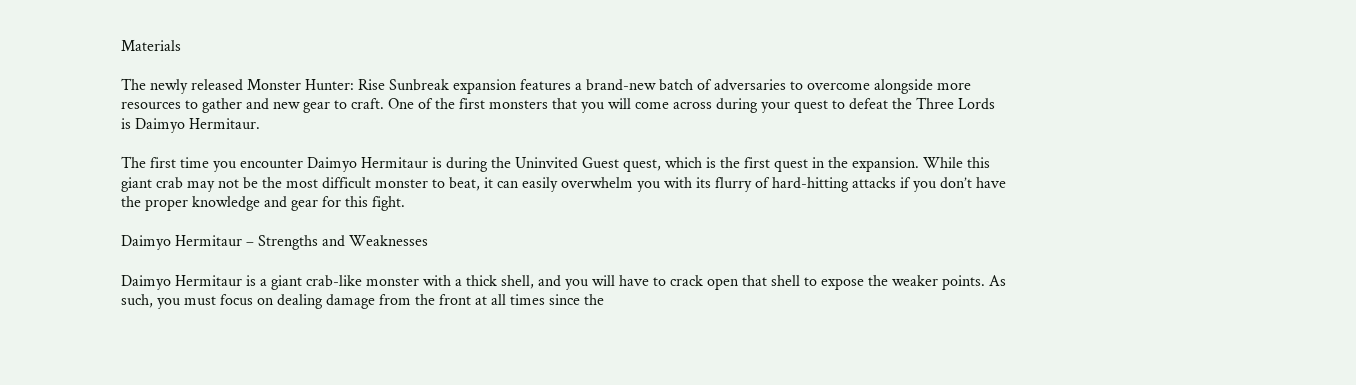Materials

The newly released Monster Hunter: Rise Sunbreak expansion features a brand-new batch of adversaries to overcome alongside more resources to gather and new gear to craft. One of the first monsters that you will come across during your quest to defeat the Three Lords is Daimyo Hermitaur.

The first time you encounter Daimyo Hermitaur is during the Uninvited Guest quest, which is the first quest in the expansion. While this giant crab may not be the most difficult monster to beat, it can easily overwhelm you with its flurry of hard-hitting attacks if you don’t have the proper knowledge and gear for this fight.

Daimyo Hermitaur – Strengths and Weaknesses

Daimyo Hermitaur is a giant crab-like monster with a thick shell, and you will have to crack open that shell to expose the weaker points. As such, you must focus on dealing damage from the front at all times since the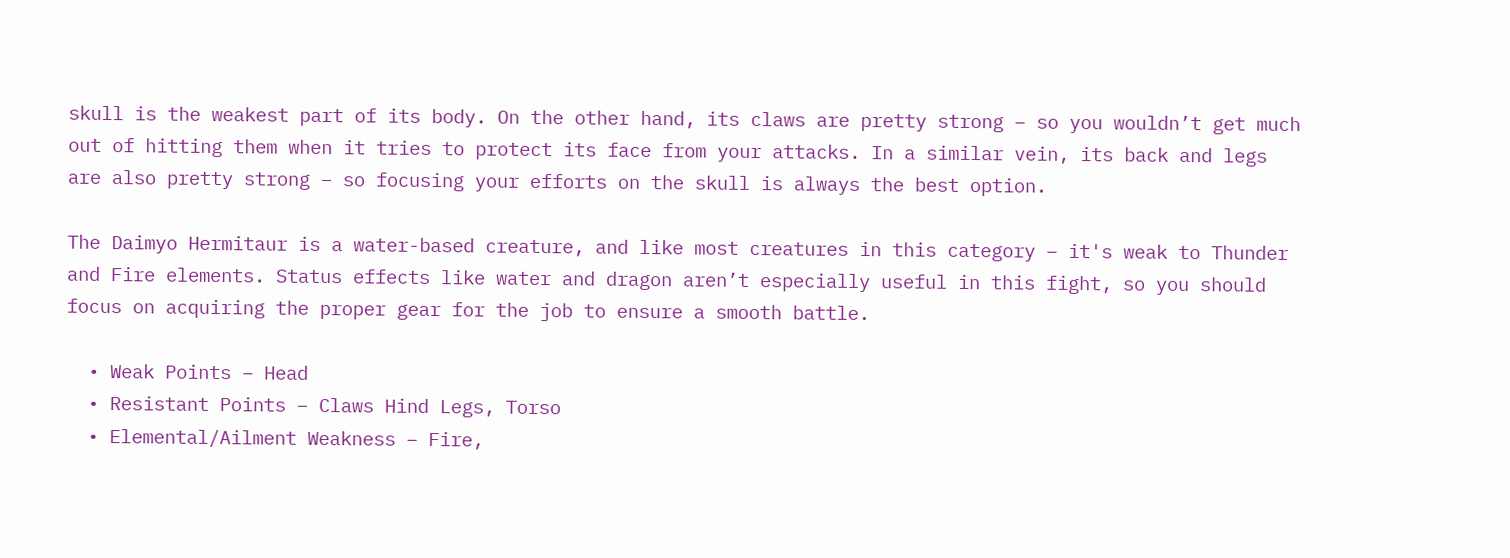skull is the weakest part of its body. On the other hand, its claws are pretty strong – so you wouldn’t get much out of hitting them when it tries to protect its face from your attacks. In a similar vein, its back and legs are also pretty strong – so focusing your efforts on the skull is always the best option.

The Daimyo Hermitaur is a water-based creature, and like most creatures in this category – it's weak to Thunder and Fire elements. Status effects like water and dragon aren’t especially useful in this fight, so you should focus on acquiring the proper gear for the job to ensure a smooth battle.

  • Weak Points – Head
  • Resistant Points – Claws Hind Legs, Torso
  • Elemental/Ailment Weakness – Fire,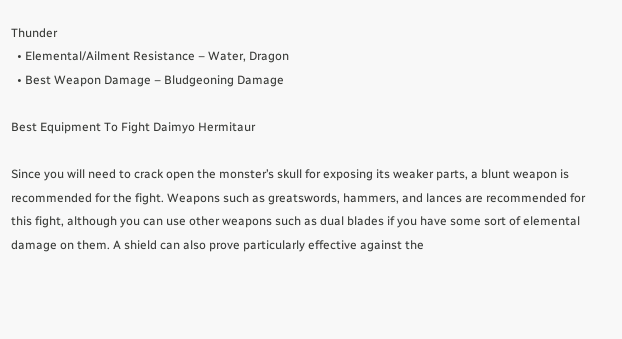Thunder
  • Elemental/Ailment Resistance – Water, Dragon
  • Best Weapon Damage – Bludgeoning Damage

Best Equipment To Fight Daimyo Hermitaur

Since you will need to crack open the monster’s skull for exposing its weaker parts, a blunt weapon is recommended for the fight. Weapons such as greatswords, hammers, and lances are recommended for this fight, although you can use other weapons such as dual blades if you have some sort of elemental damage on them. A shield can also prove particularly effective against the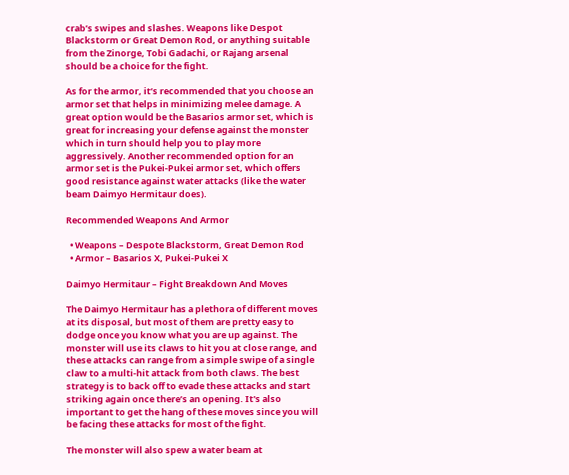crab’s swipes and slashes. Weapons like Despot Blackstorm or Great Demon Rod, or anything suitable from the Zinorge, Tobi Gadachi, or Rajang arsenal should be a choice for the fight.

As for the armor, it’s recommended that you choose an armor set that helps in minimizing melee damage. A great option would be the Basarios armor set, which is great for increasing your defense against the monster which in turn should help you to play more aggressively. Another recommended option for an armor set is the Pukei-Pukei armor set, which offers good resistance against water attacks (like the water beam Daimyo Hermitaur does).

Recommended Weapons And Armor

  • Weapons – Despote Blackstorm, Great Demon Rod
  • Armor – Basarios X, Pukei-Pukei X

Daimyo Hermitaur – Fight Breakdown And Moves

The Daimyo Hermitaur has a plethora of different moves at its disposal, but most of them are pretty easy to dodge once you know what you are up against. The monster will use its claws to hit you at close range, and these attacks can range from a simple swipe of a single claw to a multi-hit attack from both claws. The best strategy is to back off to evade these attacks and start striking again once there’s an opening. It's also important to get the hang of these moves since you will be facing these attacks for most of the fight.

The monster will also spew a water beam at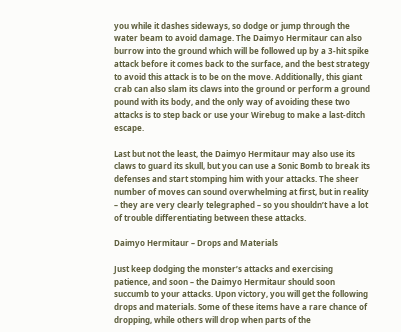you while it dashes sideways, so dodge or jump through the water beam to avoid damage. The Daimyo Hermitaur can also burrow into the ground which will be followed up by a 3-hit spike attack before it comes back to the surface, and the best strategy to avoid this attack is to be on the move. Additionally, this giant crab can also slam its claws into the ground or perform a ground pound with its body, and the only way of avoiding these two attacks is to step back or use your Wirebug to make a last-ditch escape.

Last but not the least, the Daimyo Hermitaur may also use its claws to guard its skull, but you can use a Sonic Bomb to break its defenses and start stomping him with your attacks. The sheer number of moves can sound overwhelming at first, but in reality – they are very clearly telegraphed – so you shouldn’t have a lot of trouble differentiating between these attacks.

Daimyo Hermitaur – Drops and Materials

Just keep dodging the monster’s attacks and exercising patience, and soon – the Daimyo Hermitaur should soon succumb to your attacks. Upon victory, you will get the following drops and materials. Some of these items have a rare chance of dropping, while others will drop when parts of the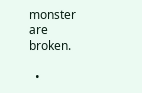monster are broken.

  •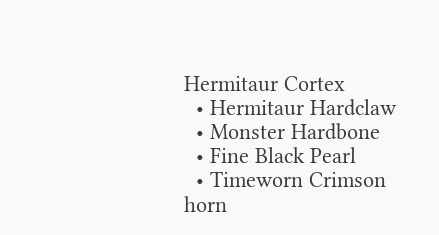Hermitaur Cortex
  • Hermitaur Hardclaw
  • Monster Hardbone
  • Fine Black Pearl
  • Timeworn Crimson horn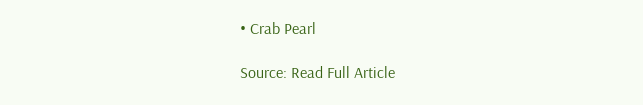• Crab Pearl

Source: Read Full Article